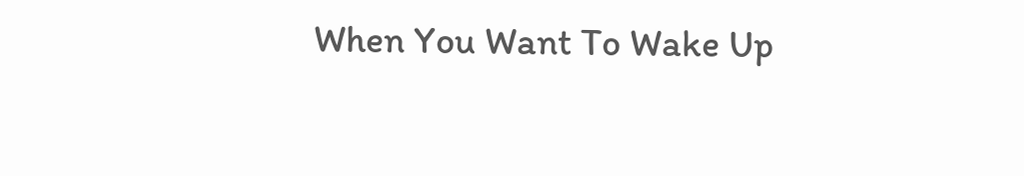When You Want To Wake Up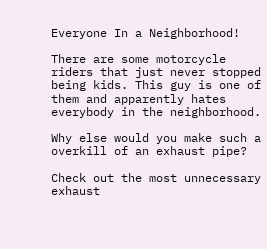Everyone In a Neighborhood!

There are some motorcycle riders that just never stopped being kids. This guy is one of them and apparently hates everybody in the neighborhood.

Why else would you make such a overkill of an exhaust pipe?

Check out the most unnecessary exhaust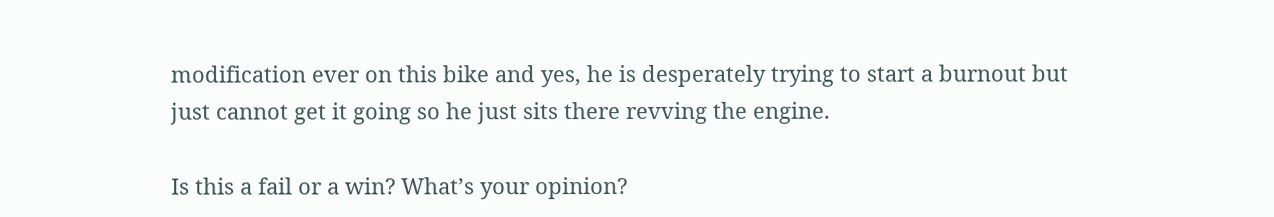modification ever on this bike and yes, he is desperately trying to start a burnout but just cannot get it going so he just sits there revving the engine.

Is this a fail or a win? What’s your opinion?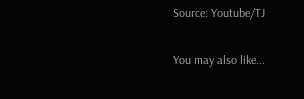Source: Youtube/TJ

You may also like...